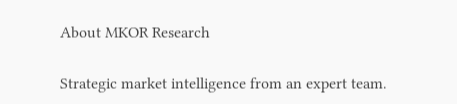About MKOR Research

Strategic market intelligence from an expert team.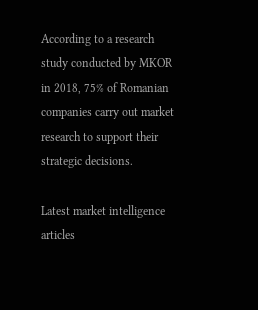According to a research study conducted by MKOR in 2018, 75% of Romanian companies carry out market research to support their strategic decisions.

Latest market intelligence articles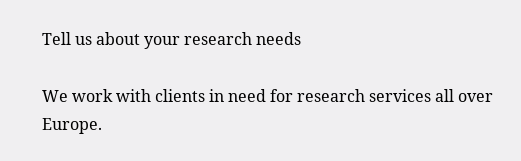Tell us about your research needs

We work with clients in need for research services all over Europe.